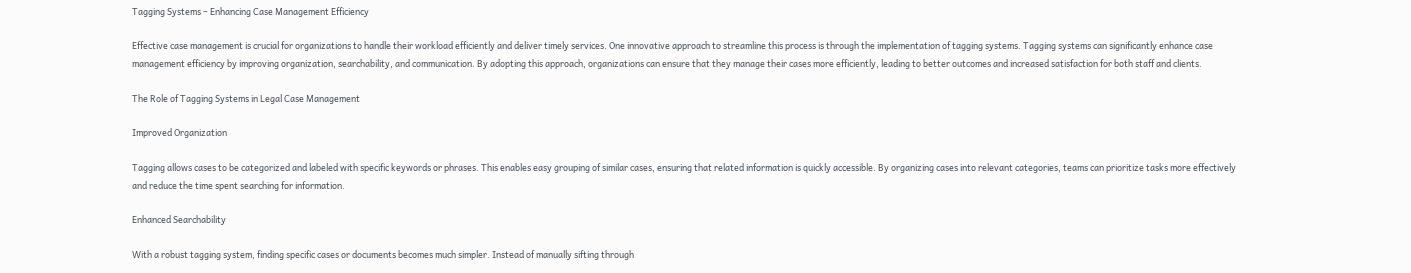Tagging Systems – Enhancing Case Management Efficiency

Effective case management is crucial for organizations to handle their workload efficiently and deliver timely services. One innovative approach to streamline this process is through the implementation of tagging systems. Tagging systems can significantly enhance case management efficiency by improving organization, searchability, and communication. By adopting this approach, organizations can ensure that they manage their cases more efficiently, leading to better outcomes and increased satisfaction for both staff and clients.

The Role of Tagging Systems in Legal Case Management

Improved Organization

Tagging allows cases to be categorized and labeled with specific keywords or phrases. This enables easy grouping of similar cases, ensuring that related information is quickly accessible. By organizing cases into relevant categories, teams can prioritize tasks more effectively and reduce the time spent searching for information.

Enhanced Searchability

With a robust tagging system, finding specific cases or documents becomes much simpler. Instead of manually sifting through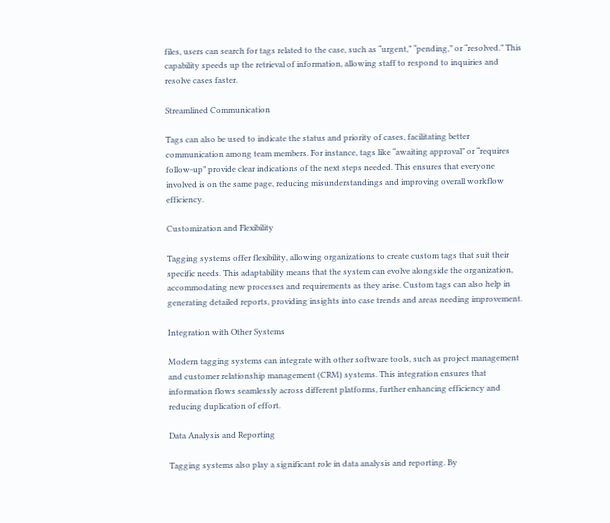files, users can search for tags related to the case, such as “urgent,” “pending,” or “resolved.” This capability speeds up the retrieval of information, allowing staff to respond to inquiries and resolve cases faster.

Streamlined Communication

Tags can also be used to indicate the status and priority of cases, facilitating better communication among team members. For instance, tags like “awaiting approval” or “requires follow-up” provide clear indications of the next steps needed. This ensures that everyone involved is on the same page, reducing misunderstandings and improving overall workflow efficiency.

Customization and Flexibility

Tagging systems offer flexibility, allowing organizations to create custom tags that suit their specific needs. This adaptability means that the system can evolve alongside the organization, accommodating new processes and requirements as they arise. Custom tags can also help in generating detailed reports, providing insights into case trends and areas needing improvement.

Integration with Other Systems

Modern tagging systems can integrate with other software tools, such as project management and customer relationship management (CRM) systems. This integration ensures that information flows seamlessly across different platforms, further enhancing efficiency and reducing duplication of effort.

Data Analysis and Reporting

Tagging systems also play a significant role in data analysis and reporting. By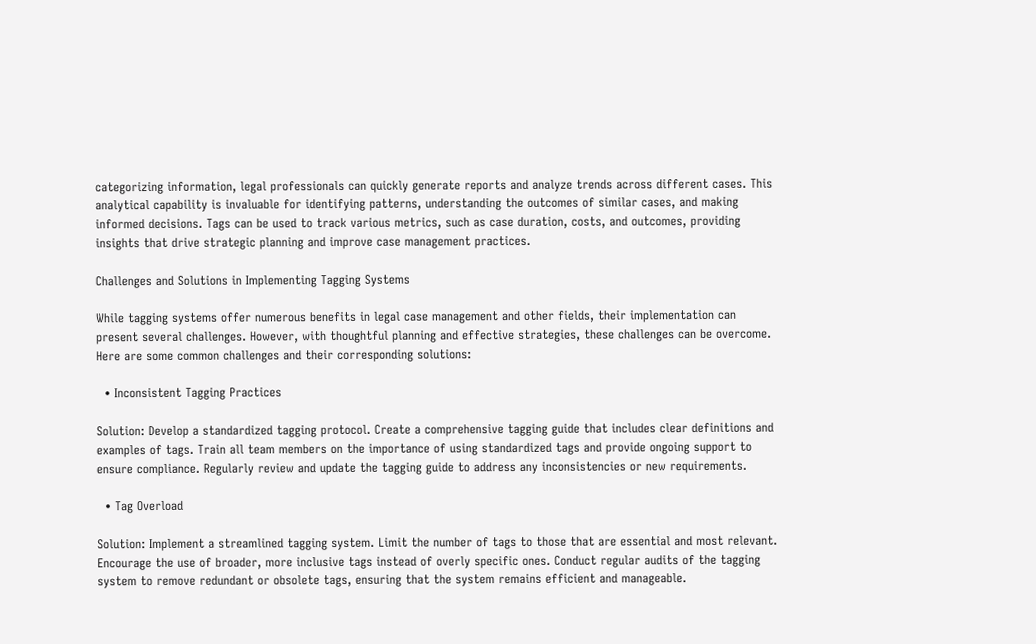categorizing information, legal professionals can quickly generate reports and analyze trends across different cases. This analytical capability is invaluable for identifying patterns, understanding the outcomes of similar cases, and making informed decisions. Tags can be used to track various metrics, such as case duration, costs, and outcomes, providing insights that drive strategic planning and improve case management practices.

Challenges and Solutions in Implementing Tagging Systems

While tagging systems offer numerous benefits in legal case management and other fields, their implementation can present several challenges. However, with thoughtful planning and effective strategies, these challenges can be overcome. Here are some common challenges and their corresponding solutions:

  • Inconsistent Tagging Practices

Solution: Develop a standardized tagging protocol. Create a comprehensive tagging guide that includes clear definitions and examples of tags. Train all team members on the importance of using standardized tags and provide ongoing support to ensure compliance. Regularly review and update the tagging guide to address any inconsistencies or new requirements.

  • Tag Overload

Solution: Implement a streamlined tagging system. Limit the number of tags to those that are essential and most relevant. Encourage the use of broader, more inclusive tags instead of overly specific ones. Conduct regular audits of the tagging system to remove redundant or obsolete tags, ensuring that the system remains efficient and manageable.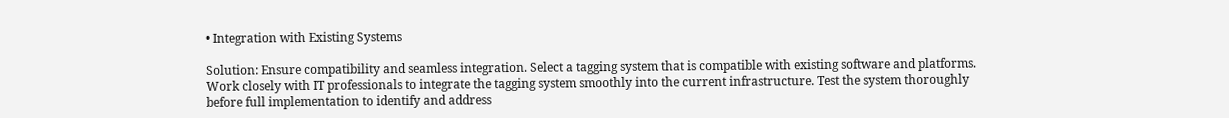• Integration with Existing Systems

Solution: Ensure compatibility and seamless integration. Select a tagging system that is compatible with existing software and platforms. Work closely with IT professionals to integrate the tagging system smoothly into the current infrastructure. Test the system thoroughly before full implementation to identify and address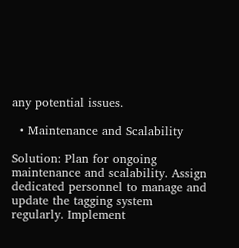any potential issues.

  • Maintenance and Scalability

Solution: Plan for ongoing maintenance and scalability. Assign dedicated personnel to manage and update the tagging system regularly. Implement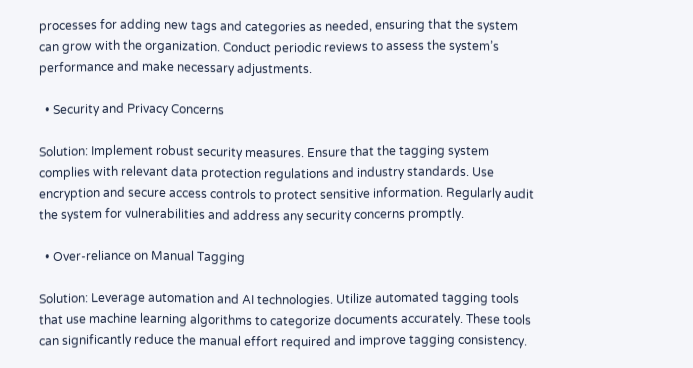processes for adding new tags and categories as needed, ensuring that the system can grow with the organization. Conduct periodic reviews to assess the system’s performance and make necessary adjustments.

  • Security and Privacy Concerns

Solution: Implement robust security measures. Ensure that the tagging system complies with relevant data protection regulations and industry standards. Use encryption and secure access controls to protect sensitive information. Regularly audit the system for vulnerabilities and address any security concerns promptly.

  • Over-reliance on Manual Tagging

Solution: Leverage automation and AI technologies. Utilize automated tagging tools that use machine learning algorithms to categorize documents accurately. These tools can significantly reduce the manual effort required and improve tagging consistency.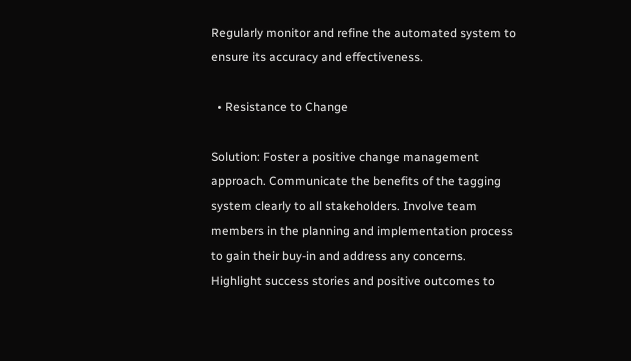Regularly monitor and refine the automated system to ensure its accuracy and effectiveness.

  • Resistance to Change

Solution: Foster a positive change management approach. Communicate the benefits of the tagging system clearly to all stakeholders. Involve team members in the planning and implementation process to gain their buy-in and address any concerns. Highlight success stories and positive outcomes to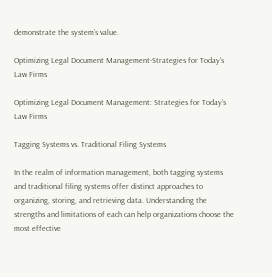demonstrate the system’s value.

Optimizing Legal Document Management-Strategies for Today's Law Firms

Optimizing Legal Document Management: Strategies for Today’s Law Firms

Tagging Systems vs. Traditional Filing Systems

In the realm of information management, both tagging systems and traditional filing systems offer distinct approaches to organizing, storing, and retrieving data. Understanding the strengths and limitations of each can help organizations choose the most effective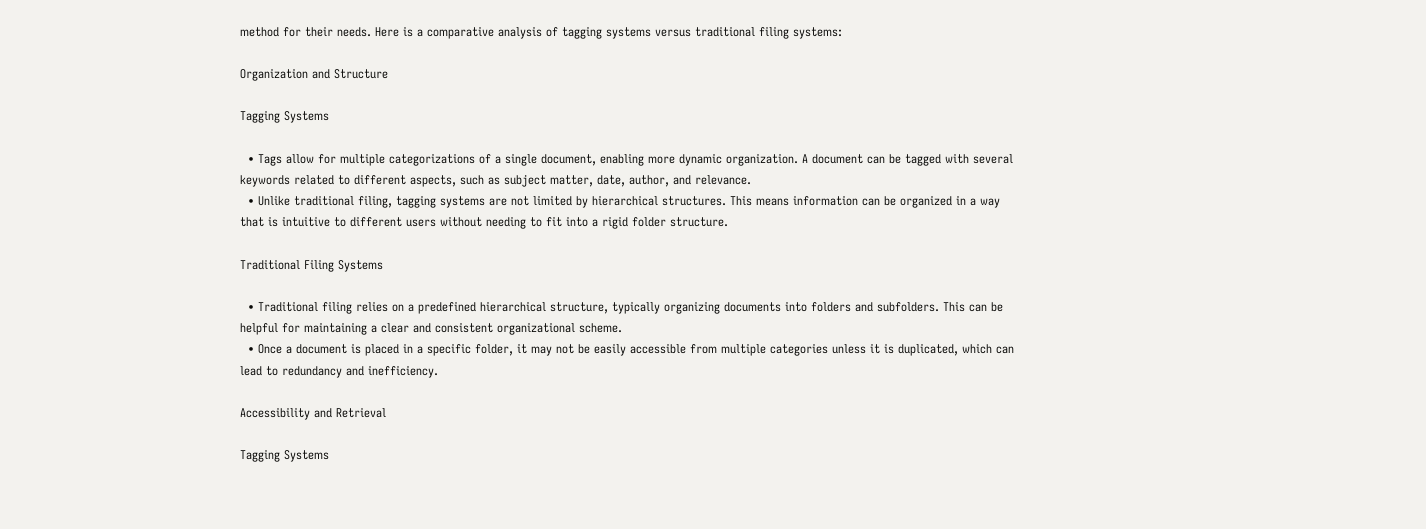method for their needs. Here is a comparative analysis of tagging systems versus traditional filing systems:

Organization and Structure

Tagging Systems

  • Tags allow for multiple categorizations of a single document, enabling more dynamic organization. A document can be tagged with several keywords related to different aspects, such as subject matter, date, author, and relevance.
  • Unlike traditional filing, tagging systems are not limited by hierarchical structures. This means information can be organized in a way that is intuitive to different users without needing to fit into a rigid folder structure.

Traditional Filing Systems

  • Traditional filing relies on a predefined hierarchical structure, typically organizing documents into folders and subfolders. This can be helpful for maintaining a clear and consistent organizational scheme.
  • Once a document is placed in a specific folder, it may not be easily accessible from multiple categories unless it is duplicated, which can lead to redundancy and inefficiency.

Accessibility and Retrieval

Tagging Systems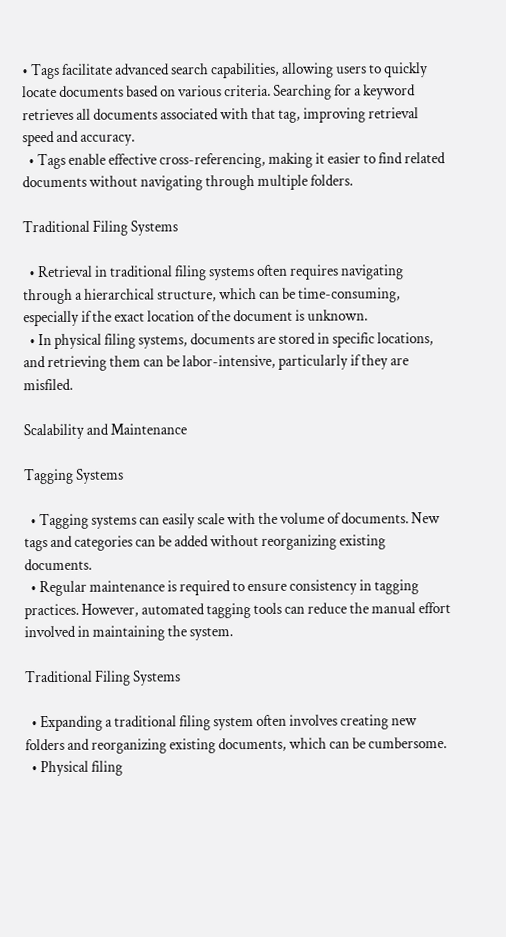• Tags facilitate advanced search capabilities, allowing users to quickly locate documents based on various criteria. Searching for a keyword retrieves all documents associated with that tag, improving retrieval speed and accuracy.
  • Tags enable effective cross-referencing, making it easier to find related documents without navigating through multiple folders.

Traditional Filing Systems

  • Retrieval in traditional filing systems often requires navigating through a hierarchical structure, which can be time-consuming, especially if the exact location of the document is unknown.
  • In physical filing systems, documents are stored in specific locations, and retrieving them can be labor-intensive, particularly if they are misfiled.

Scalability and Maintenance

Tagging Systems

  • Tagging systems can easily scale with the volume of documents. New tags and categories can be added without reorganizing existing documents.
  • Regular maintenance is required to ensure consistency in tagging practices. However, automated tagging tools can reduce the manual effort involved in maintaining the system.

Traditional Filing Systems

  • Expanding a traditional filing system often involves creating new folders and reorganizing existing documents, which can be cumbersome.
  • Physical filing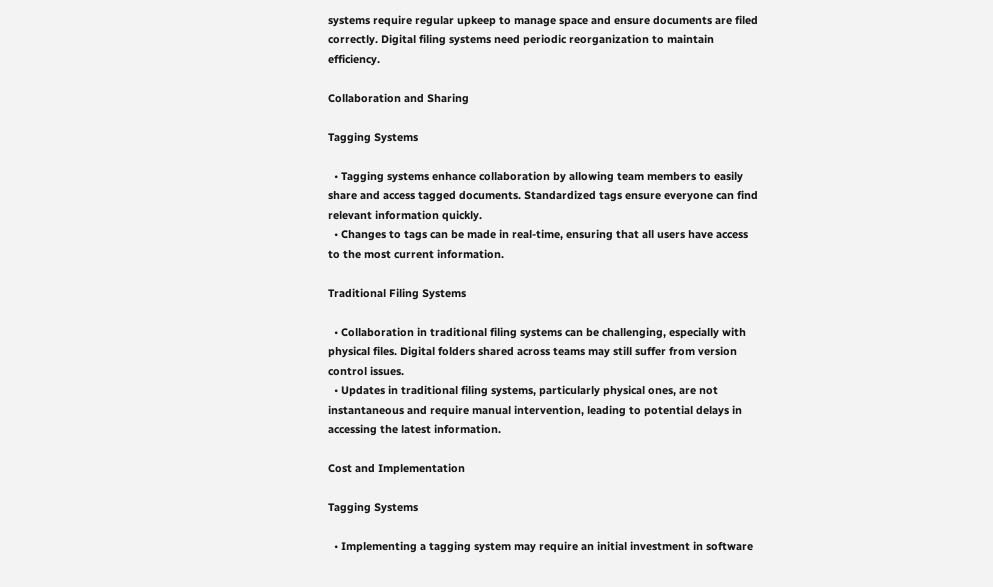systems require regular upkeep to manage space and ensure documents are filed correctly. Digital filing systems need periodic reorganization to maintain efficiency.

Collaboration and Sharing

Tagging Systems

  • Tagging systems enhance collaboration by allowing team members to easily share and access tagged documents. Standardized tags ensure everyone can find relevant information quickly.
  • Changes to tags can be made in real-time, ensuring that all users have access to the most current information.

Traditional Filing Systems

  • Collaboration in traditional filing systems can be challenging, especially with physical files. Digital folders shared across teams may still suffer from version control issues.
  • Updates in traditional filing systems, particularly physical ones, are not instantaneous and require manual intervention, leading to potential delays in accessing the latest information.

Cost and Implementation

Tagging Systems

  • Implementing a tagging system may require an initial investment in software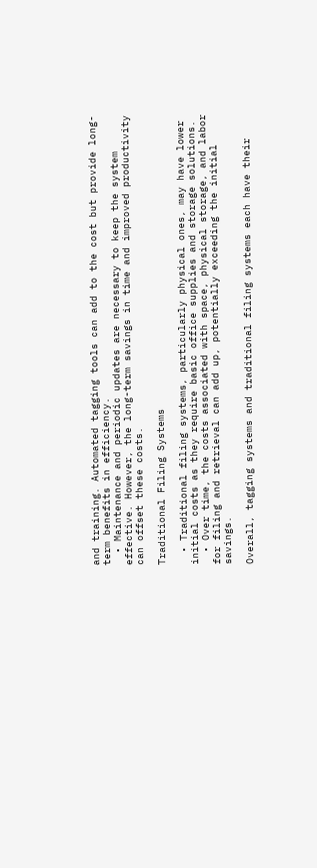and training. Automated tagging tools can add to the cost but provide long-term benefits in efficiency.
  • Maintenance and periodic updates are necessary to keep the system effective. However, the long-term savings in time and improved productivity can offset these costs.

Traditional Filing Systems

  • Traditional filing systems, particularly physical ones, may have lower initial costs as they require basic office supplies and storage solutions.
  • Over time, the costs associated with space, physical storage, and labor for filing and retrieval can add up, potentially exceeding the initial savings.

Overall, tagging systems and traditional filing systems each have their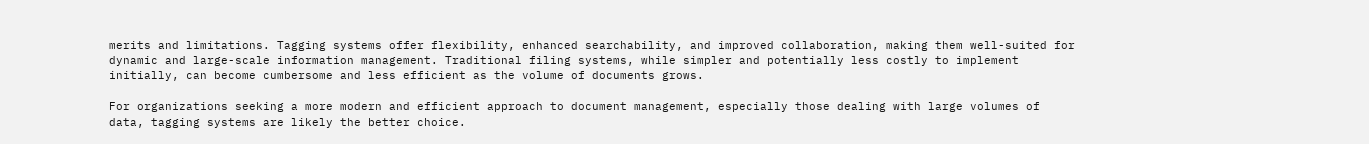merits and limitations. Tagging systems offer flexibility, enhanced searchability, and improved collaboration, making them well-suited for dynamic and large-scale information management. Traditional filing systems, while simpler and potentially less costly to implement initially, can become cumbersome and less efficient as the volume of documents grows.

For organizations seeking a more modern and efficient approach to document management, especially those dealing with large volumes of data, tagging systems are likely the better choice.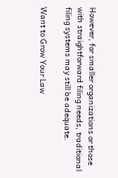However, for smaller organizations or those with straightforward filing needs, traditional filing systems may still be adequate.

Want to Grow Your Law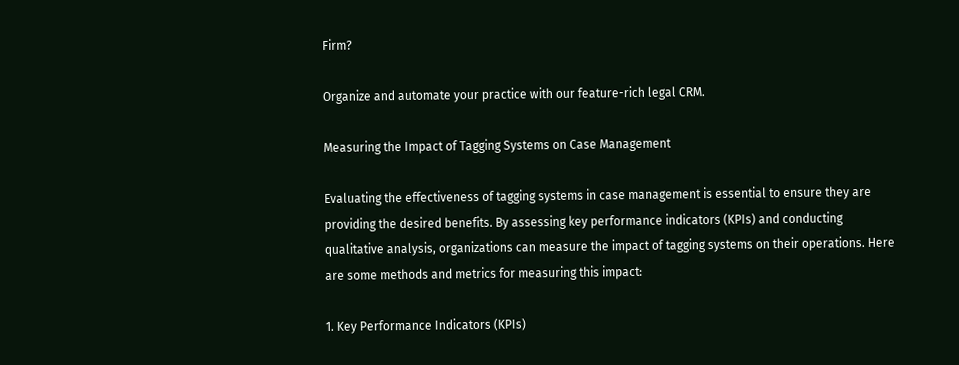Firm?

Organize and automate your practice with our feature-rich legal CRM.

Measuring the Impact of Tagging Systems on Case Management

Evaluating the effectiveness of tagging systems in case management is essential to ensure they are providing the desired benefits. By assessing key performance indicators (KPIs) and conducting qualitative analysis, organizations can measure the impact of tagging systems on their operations. Here are some methods and metrics for measuring this impact:

1. Key Performance Indicators (KPIs)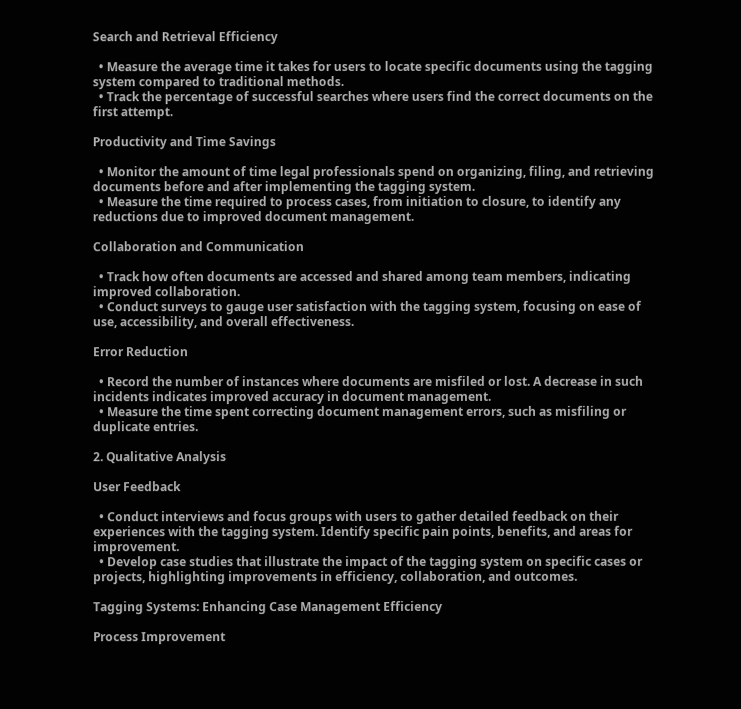Search and Retrieval Efficiency

  • Measure the average time it takes for users to locate specific documents using the tagging system compared to traditional methods.
  • Track the percentage of successful searches where users find the correct documents on the first attempt.

Productivity and Time Savings

  • Monitor the amount of time legal professionals spend on organizing, filing, and retrieving documents before and after implementing the tagging system.
  • Measure the time required to process cases, from initiation to closure, to identify any reductions due to improved document management.

Collaboration and Communication

  • Track how often documents are accessed and shared among team members, indicating improved collaboration.
  • Conduct surveys to gauge user satisfaction with the tagging system, focusing on ease of use, accessibility, and overall effectiveness.

Error Reduction

  • Record the number of instances where documents are misfiled or lost. A decrease in such incidents indicates improved accuracy in document management.
  • Measure the time spent correcting document management errors, such as misfiling or duplicate entries.

2. Qualitative Analysis

User Feedback

  • Conduct interviews and focus groups with users to gather detailed feedback on their experiences with the tagging system. Identify specific pain points, benefits, and areas for improvement.
  • Develop case studies that illustrate the impact of the tagging system on specific cases or projects, highlighting improvements in efficiency, collaboration, and outcomes.

Tagging Systems: Enhancing Case Management Efficiency

Process Improvement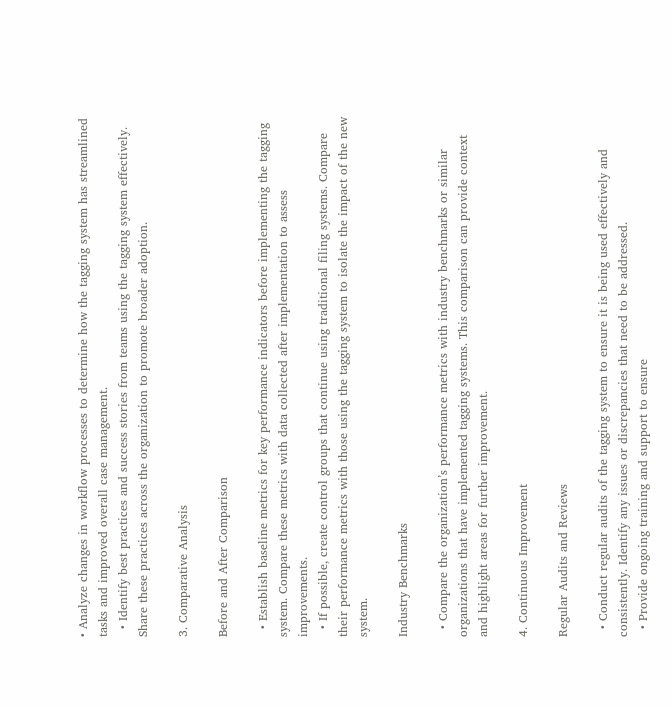• Analyze changes in workflow processes to determine how the tagging system has streamlined tasks and improved overall case management.
  • Identify best practices and success stories from teams using the tagging system effectively. Share these practices across the organization to promote broader adoption.

3. Comparative Analysis

Before and After Comparison

  • Establish baseline metrics for key performance indicators before implementing the tagging system. Compare these metrics with data collected after implementation to assess improvements.
  • If possible, create control groups that continue using traditional filing systems. Compare their performance metrics with those using the tagging system to isolate the impact of the new system.

Industry Benchmarks

  • Compare the organization’s performance metrics with industry benchmarks or similar organizations that have implemented tagging systems. This comparison can provide context and highlight areas for further improvement.

4. Continuous Improvement

Regular Audits and Reviews

  • Conduct regular audits of the tagging system to ensure it is being used effectively and consistently. Identify any issues or discrepancies that need to be addressed.
  • Provide ongoing training and support to ensure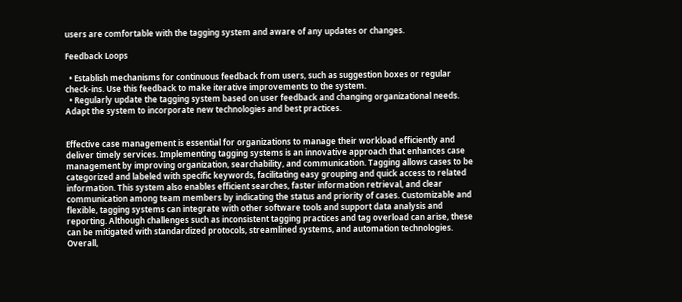users are comfortable with the tagging system and aware of any updates or changes.

Feedback Loops

  • Establish mechanisms for continuous feedback from users, such as suggestion boxes or regular check-ins. Use this feedback to make iterative improvements to the system.
  • Regularly update the tagging system based on user feedback and changing organizational needs. Adapt the system to incorporate new technologies and best practices.


Effective case management is essential for organizations to manage their workload efficiently and deliver timely services. Implementing tagging systems is an innovative approach that enhances case management by improving organization, searchability, and communication. Tagging allows cases to be categorized and labeled with specific keywords, facilitating easy grouping and quick access to related information. This system also enables efficient searches, faster information retrieval, and clear communication among team members by indicating the status and priority of cases. Customizable and flexible, tagging systems can integrate with other software tools and support data analysis and reporting. Although challenges such as inconsistent tagging practices and tag overload can arise, these can be mitigated with standardized protocols, streamlined systems, and automation technologies. Overall,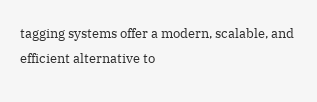tagging systems offer a modern, scalable, and efficient alternative to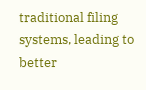traditional filing systems, leading to better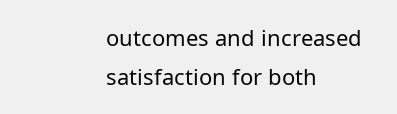outcomes and increased satisfaction for both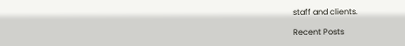staff and clients.

Recent Posts